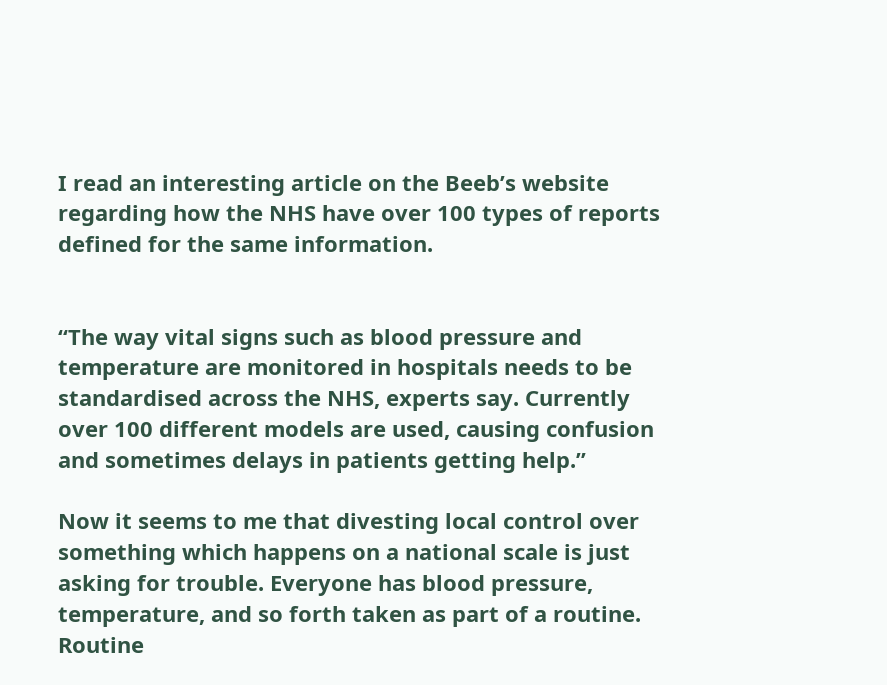I read an interesting article on the Beeb’s website regarding how the NHS have over 100 types of reports defined for the same information.


“The way vital signs such as blood pressure and temperature are monitored in hospitals needs to be standardised across the NHS, experts say. Currently over 100 different models are used, causing confusion and sometimes delays in patients getting help.”

Now it seems to me that divesting local control over something which happens on a national scale is just asking for trouble. Everyone has blood pressure, temperature, and so forth taken as part of a routine. Routine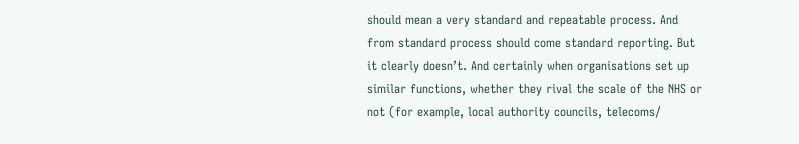should mean a very standard and repeatable process. And from standard process should come standard reporting. But it clearly doesn’t. And certainly when organisations set up similar functions, whether they rival the scale of the NHS or not (for example, local authority councils, telecoms/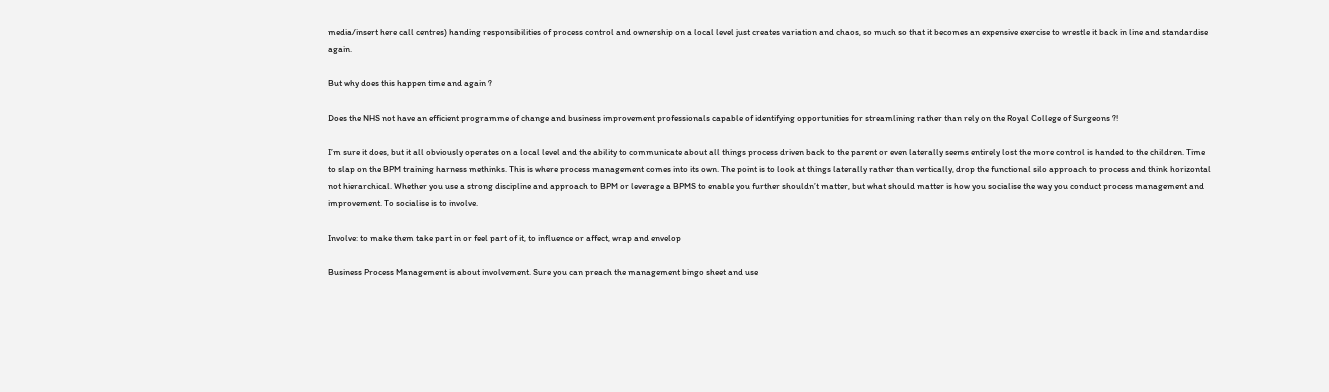media/insert here call centres) handing responsibilities of process control and ownership on a local level just creates variation and chaos, so much so that it becomes an expensive exercise to wrestle it back in line and standardise again.

But why does this happen time and again ?

Does the NHS not have an efficient programme of change and business improvement professionals capable of identifying opportunities for streamlining rather than rely on the Royal College of Surgeons ?!

I’m sure it does, but it all obviously operates on a local level and the ability to communicate about all things process driven back to the parent or even laterally seems entirely lost the more control is handed to the children. Time to slap on the BPM training harness methinks. This is where process management comes into its own. The point is to look at things laterally rather than vertically, drop the functional silo approach to process and think horizontal not hierarchical. Whether you use a strong discipline and approach to BPM or leverage a BPMS to enable you further shouldn’t matter, but what should matter is how you socialise the way you conduct process management and improvement. To socialise is to involve.

Involve: to make them take part in or feel part of it, to influence or affect, wrap and envelop

Business Process Management is about involvement. Sure you can preach the management bingo sheet and use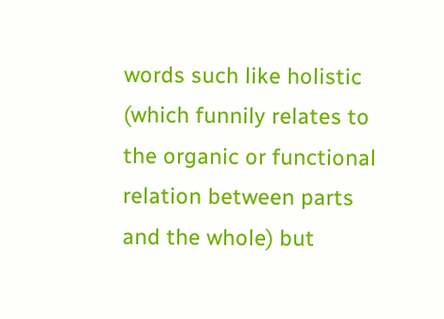words such like holistic (which funnily relates to the organic or functional relation between parts and the whole) but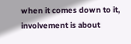when it comes down to it, involvement is about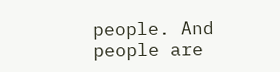people. And people are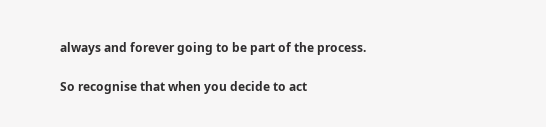always and forever going to be part of the process.

So recognise that when you decide to act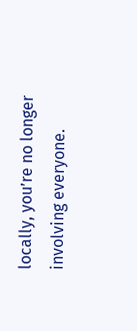locally, you’re no longer involving everyone.